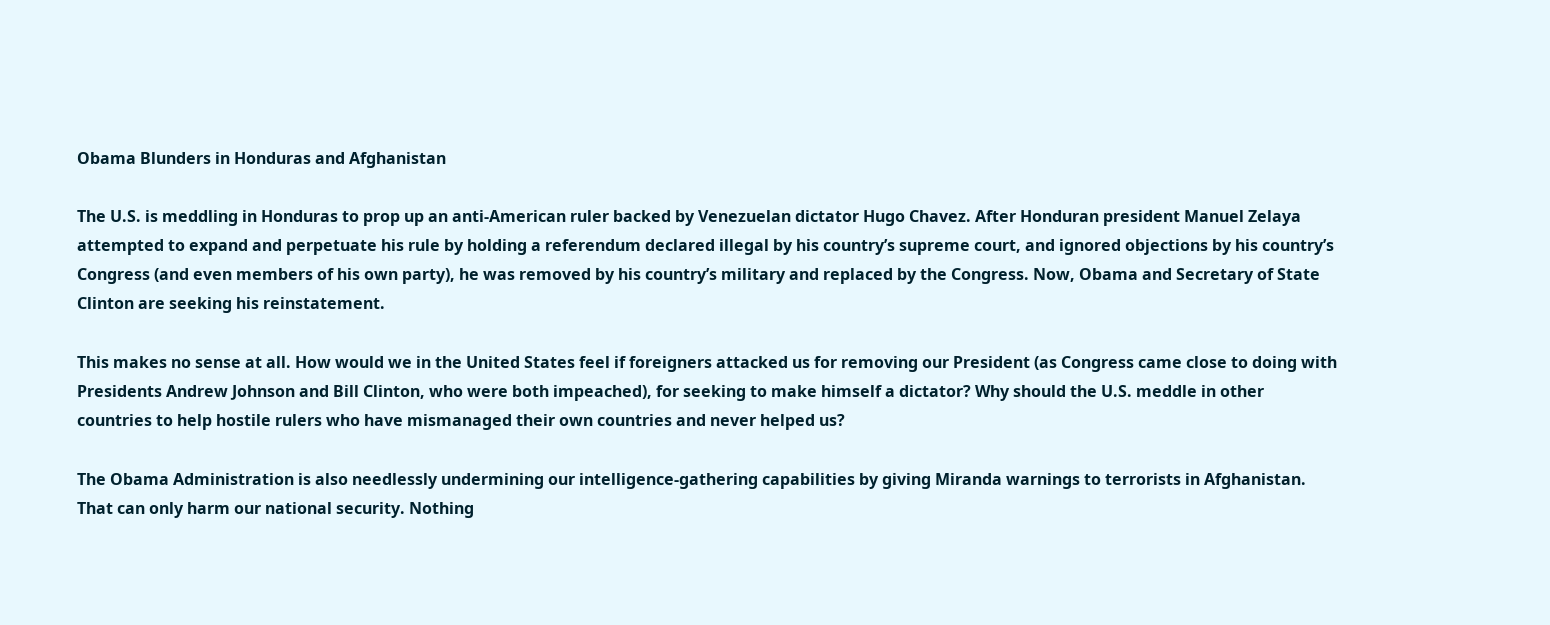Obama Blunders in Honduras and Afghanistan

The U.S. is meddling in Honduras to prop up an anti-American ruler backed by Venezuelan dictator Hugo Chavez. After Honduran president Manuel Zelaya attempted to expand and perpetuate his rule by holding a referendum declared illegal by his country’s supreme court, and ignored objections by his country’s Congress (and even members of his own party), he was removed by his country’s military and replaced by the Congress. Now, Obama and Secretary of State Clinton are seeking his reinstatement.

This makes no sense at all. How would we in the United States feel if foreigners attacked us for removing our President (as Congress came close to doing with Presidents Andrew Johnson and Bill Clinton, who were both impeached), for seeking to make himself a dictator? Why should the U.S. meddle in other countries to help hostile rulers who have mismanaged their own countries and never helped us?

The Obama Administration is also needlessly undermining our intelligence-gathering capabilities by giving Miranda warnings to terrorists in Afghanistan. That can only harm our national security. Nothing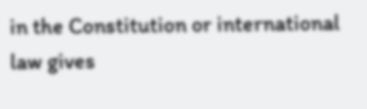in the Constitution or international law gives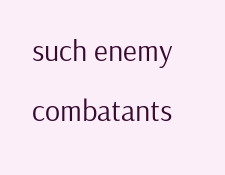such enemy combatants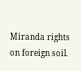Miranda rights on foreign soil.